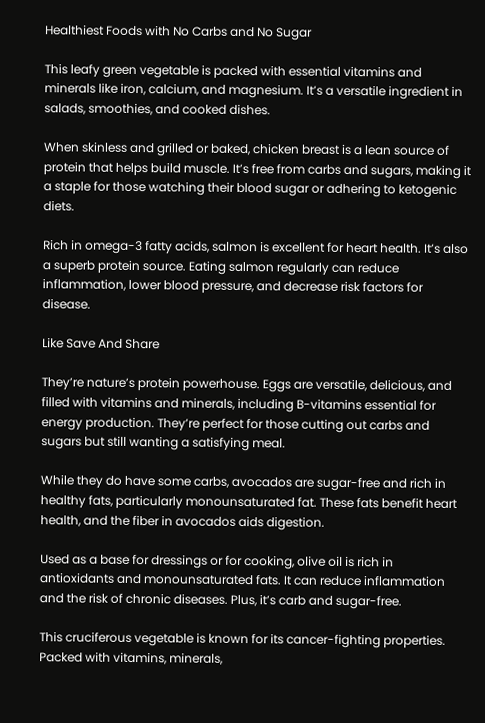Healthiest Foods with No Carbs and No Sugar

This leafy green vegetable is packed with essential vitamins and minerals like iron, calcium, and magnesium. It’s a versatile ingredient in salads, smoothies, and cooked dishes.

When skinless and grilled or baked, chicken breast is a lean source of protein that helps build muscle. It’s free from carbs and sugars, making it a staple for those watching their blood sugar or adhering to ketogenic diets.

Rich in omega-3 fatty acids, salmon is excellent for heart health. It’s also a superb protein source. Eating salmon regularly can reduce inflammation, lower blood pressure, and decrease risk factors for disease.

Like Save And Share

They’re nature’s protein powerhouse. Eggs are versatile, delicious, and filled with vitamins and minerals, including B-vitamins essential for energy production. They’re perfect for those cutting out carbs and sugars but still wanting a satisfying meal.

While they do have some carbs, avocados are sugar-free and rich in healthy fats, particularly monounsaturated fat. These fats benefit heart health, and the fiber in avocados aids digestion.

Used as a base for dressings or for cooking, olive oil is rich in antioxidants and monounsaturated fats. It can reduce inflammation and the risk of chronic diseases. Plus, it’s carb and sugar-free.

This cruciferous vegetable is known for its cancer-fighting properties. Packed with vitamins, minerals,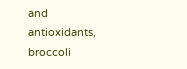and antioxidants, broccoli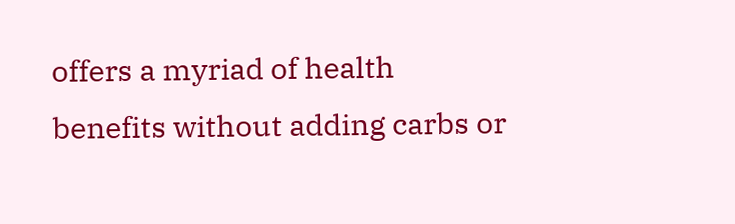offers a myriad of health benefits without adding carbs or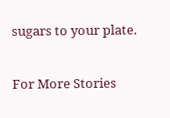sugars to your plate.

For More Stories